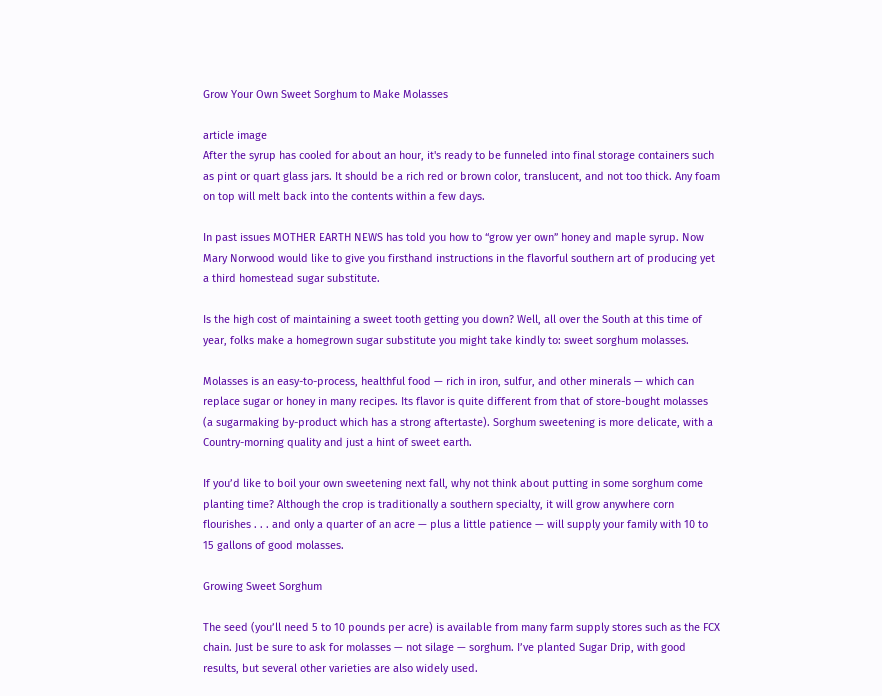Grow Your Own Sweet Sorghum to Make Molasses

article image
After the syrup has cooled for about an hour, it's ready to be funneled into final storage containers such as pint or quart glass jars. It should be a rich red or brown color, translucent, and not too thick. Any foam on top will melt back into the contents within a few days.

In past issues MOTHER EARTH NEWS has told you how to “grow yer own” honey and maple syrup. Now Mary Norwood would like to give you firsthand instructions in the flavorful southern art of producing yet a third homestead sugar substitute.

Is the high cost of maintaining a sweet tooth getting you down? Well, all over the South at this time of year, folks make a homegrown sugar substitute you might take kindly to: sweet sorghum molasses.

Molasses is an easy-to-process, healthful food — rich in iron, sulfur, and other minerals — which can replace sugar or honey in many recipes. Its flavor is quite different from that of store-bought molasses (a sugarmaking by-product which has a strong aftertaste). Sorghum sweetening is more delicate, with a Country-morning quality and just a hint of sweet earth.

If you’d like to boil your own sweetening next fall, why not think about putting in some sorghum come planting time? Although the crop is traditionally a southern specialty, it will grow anywhere corn flourishes . . . and only a quarter of an acre — plus a little patience — will supply your family with 10 to 15 gallons of good molasses.

Growing Sweet Sorghum

The seed (you’ll need 5 to 10 pounds per acre) is available from many farm supply stores such as the FCX chain. Just be sure to ask for molasses — not silage — sorghum. I’ve planted Sugar Drip, with good results, but several other varieties are also widely used.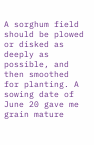A sorghum field should be plowed or disked as deeply as possible, and then smoothed for planting. A sowing date of June 20 gave me grain mature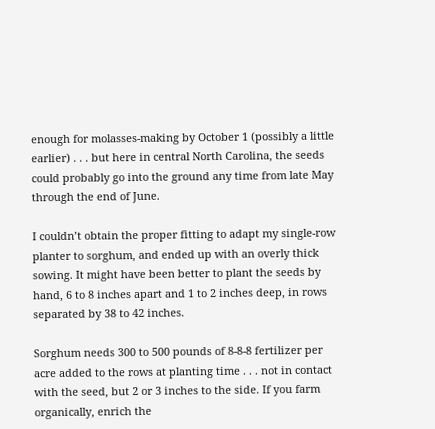enough for molasses-making by October 1 (possibly a little earlier) . . . but here in central North Carolina, the seeds could probably go into the ground any time from late May through the end of June.

I couldn’t obtain the proper fitting to adapt my single-row planter to sorghum, and ended up with an overly thick sowing. It might have been better to plant the seeds by hand, 6 to 8 inches apart and 1 to 2 inches deep, in rows separated by 38 to 42 inches.

Sorghum needs 300 to 500 pounds of 8-8-8 fertilizer per acre added to the rows at planting time . . . not in contact with the seed, but 2 or 3 inches to the side. If you farm organically, enrich the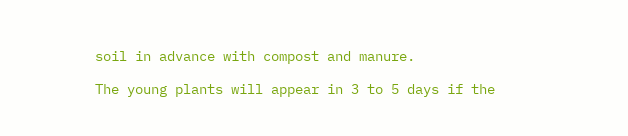soil in advance with compost and manure.

The young plants will appear in 3 to 5 days if the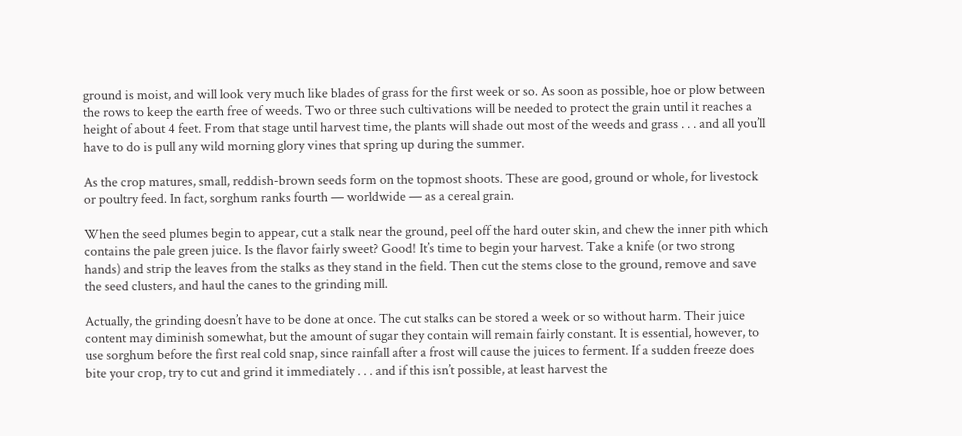ground is moist, and will look very much like blades of grass for the first week or so. As soon as possible, hoe or plow between the rows to keep the earth free of weeds. Two or three such cultivations will be needed to protect the grain until it reaches a height of about 4 feet. From that stage until harvest time, the plants will shade out most of the weeds and grass . . . and all you’ll have to do is pull any wild morning glory vines that spring up during the summer.

As the crop matures, small, reddish-brown seeds form on the topmost shoots. These are good, ground or whole, for livestock or poultry feed. In fact, sorghum ranks fourth — worldwide — as a cereal grain.

When the seed plumes begin to appear, cut a stalk near the ground, peel off the hard outer skin, and chew the inner pith which contains the pale green juice. Is the flavor fairly sweet? Good! It’s time to begin your harvest. Take a knife (or two strong hands) and strip the leaves from the stalks as they stand in the field. Then cut the stems close to the ground, remove and save the seed clusters, and haul the canes to the grinding mill.

Actually, the grinding doesn’t have to be done at once. The cut stalks can be stored a week or so without harm. Their juice content may diminish somewhat, but the amount of sugar they contain will remain fairly constant. It is essential, however, to use sorghum before the first real cold snap, since rainfall after a frost will cause the juices to ferment. If a sudden freeze does bite your crop, try to cut and grind it immediately . . . and if this isn’t possible, at least harvest the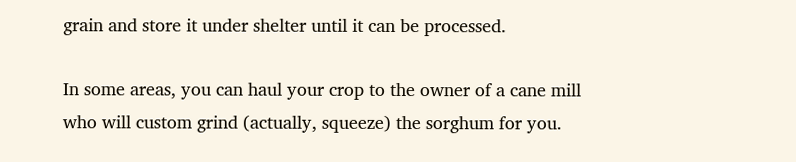grain and store it under shelter until it can be processed.

In some areas, you can haul your crop to the owner of a cane mill who will custom grind (actually, squeeze) the sorghum for you.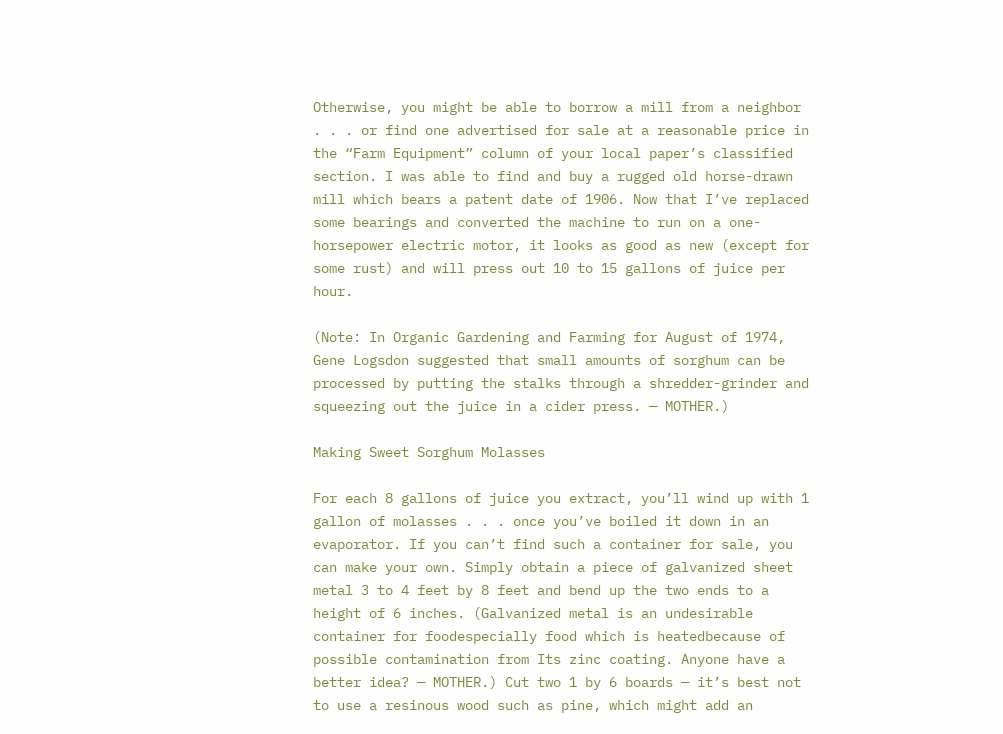Otherwise, you might be able to borrow a mill from a neighbor . . . or find one advertised for sale at a reasonable price in the “Farm Equipment” column of your local paper’s classified section. I was able to find and buy a rugged old horse-drawn mill which bears a patent date of 1906. Now that I’ve replaced some bearings and converted the machine to run on a one-horsepower electric motor, it looks as good as new (except for some rust) and will press out 10 to 15 gallons of juice per hour.

(Note: In Organic Gardening and Farming for August of 1974, Gene Logsdon suggested that small amounts of sorghum can be processed by putting the stalks through a shredder-grinder and squeezing out the juice in a cider press. — MOTHER.)

Making Sweet Sorghum Molasses

For each 8 gallons of juice you extract, you’ll wind up with 1 gallon of molasses . . . once you’ve boiled it down in an evaporator. If you can’t find such a container for sale, you can make your own. Simply obtain a piece of galvanized sheet metal 3 to 4 feet by 8 feet and bend up the two ends to a height of 6 inches. (Galvanized metal is an undesirable container for foodespecially food which is heatedbecause of possible contamination from Its zinc coating. Anyone have a better idea? — MOTHER.) Cut two 1 by 6 boards — it’s best not to use a resinous wood such as pine, which might add an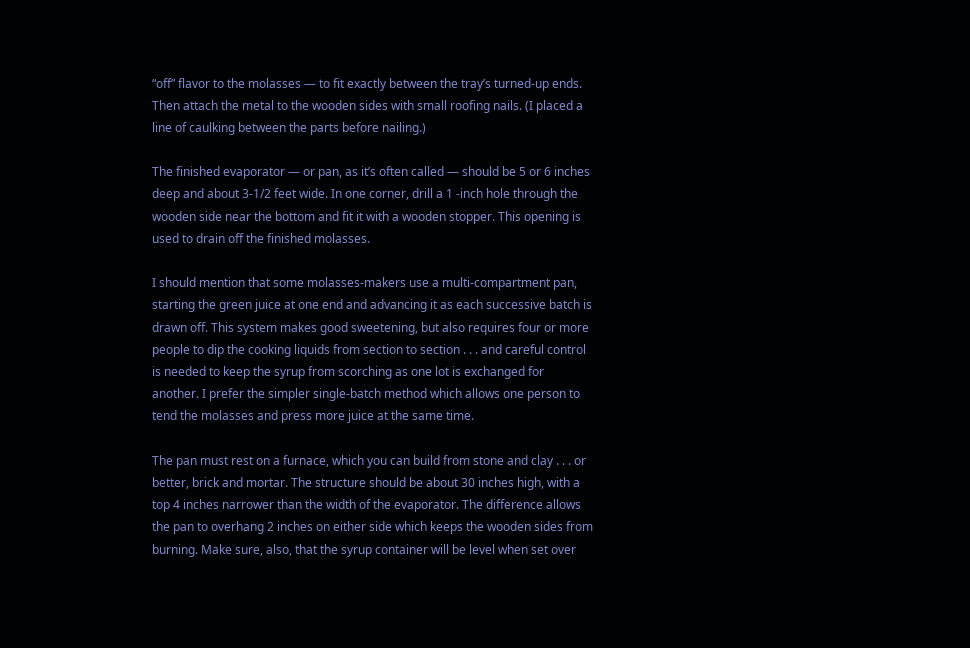“off” flavor to the molasses — to fit exactly between the tray’s turned-up ends. Then attach the metal to the wooden sides with small roofing nails. (I placed a line of caulking between the parts before nailing.)

The finished evaporator — or pan, as it’s often called — should be 5 or 6 inches deep and about 3-1/2 feet wide. In one corner, drill a 1 -inch hole through the wooden side near the bottom and fit it with a wooden stopper. This opening is used to drain off the finished molasses.

I should mention that some molasses-makers use a multi-compartment pan, starting the green juice at one end and advancing it as each successive batch is drawn off. This system makes good sweetening, but also requires four or more people to dip the cooking liquids from section to section . . . and careful control is needed to keep the syrup from scorching as one lot is exchanged for another. I prefer the simpler single-batch method which allows one person to tend the molasses and press more juice at the same time.

The pan must rest on a furnace, which you can build from stone and clay . . . or better, brick and mortar. The structure should be about 30 inches high, with a top 4 inches narrower than the width of the evaporator. The difference allows the pan to overhang 2 inches on either side which keeps the wooden sides from burning. Make sure, also, that the syrup container will be level when set over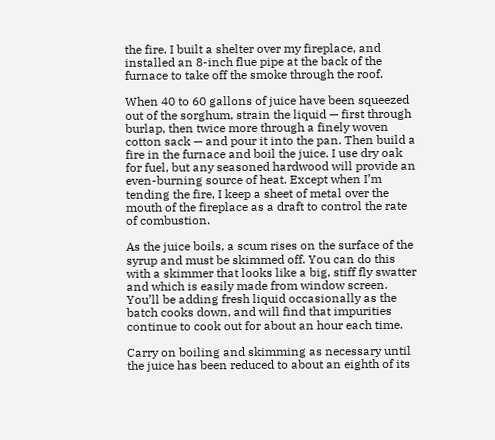the fire. I built a shelter over my fireplace, and installed an 8-inch flue pipe at the back of the furnace to take off the smoke through the roof.

When 40 to 60 gallons of juice have been squeezed out of the sorghum, strain the liquid — first through burlap, then twice more through a finely woven cotton sack — and pour it into the pan. Then build a fire in the furnace and boil the juice. I use dry oak for fuel, but any seasoned hardwood will provide an even-burning source of heat. Except when I’m tending the fire, I keep a sheet of metal over the mouth of the fireplace as a draft to control the rate of combustion.

As the juice boils, a scum rises on the surface of the syrup and must be skimmed off. You can do this with a skimmer that looks like a big, stiff fly swatter and which is easily made from window screen. You’ll be adding fresh liquid occasionally as the batch cooks down, and will find that impurities continue to cook out for about an hour each time.

Carry on boiling and skimming as necessary until the juice has been reduced to about an eighth of its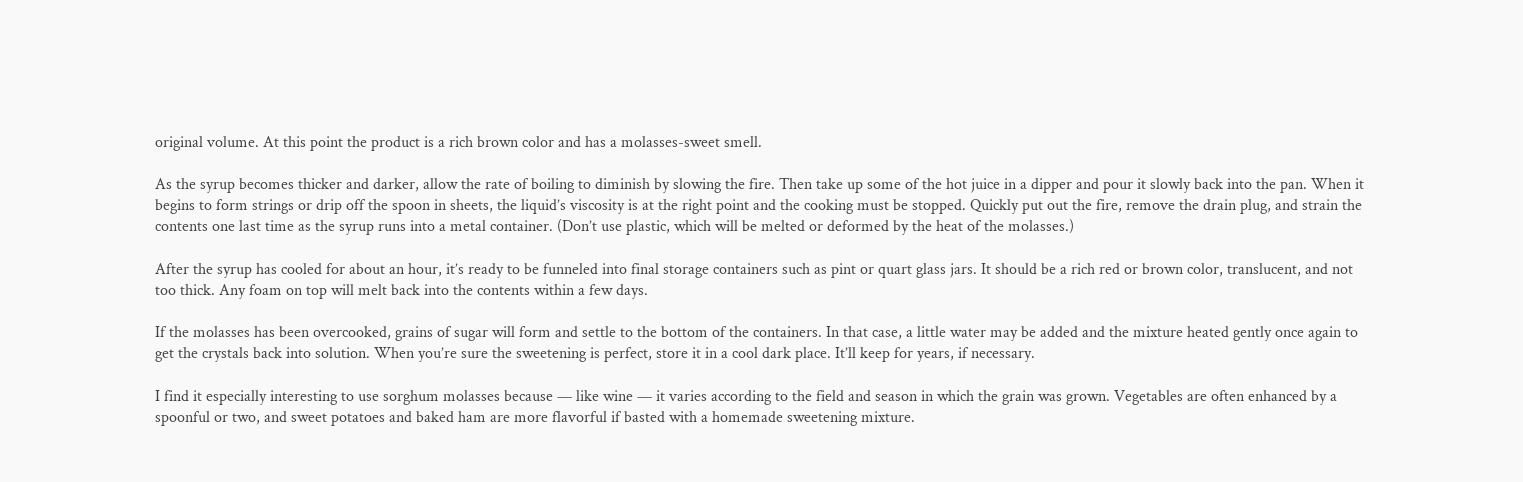original volume. At this point the product is a rich brown color and has a molasses-sweet smell.

As the syrup becomes thicker and darker, allow the rate of boiling to diminish by slowing the fire. Then take up some of the hot juice in a dipper and pour it slowly back into the pan. When it begins to form strings or drip off the spoon in sheets, the liquid’s viscosity is at the right point and the cooking must be stopped. Quickly put out the fire, remove the drain plug, and strain the contents one last time as the syrup runs into a metal container. (Don’t use plastic, which will be melted or deformed by the heat of the molasses.)

After the syrup has cooled for about an hour, it’s ready to be funneled into final storage containers such as pint or quart glass jars. It should be a rich red or brown color, translucent, and not too thick. Any foam on top will melt back into the contents within a few days.

If the molasses has been overcooked, grains of sugar will form and settle to the bottom of the containers. In that case, a little water may be added and the mixture heated gently once again to get the crystals back into solution. When you’re sure the sweetening is perfect, store it in a cool dark place. It’ll keep for years, if necessary.

I find it especially interesting to use sorghum molasses because — like wine — it varies according to the field and season in which the grain was grown. Vegetables are often enhanced by a spoonful or two, and sweet potatoes and baked ham are more flavorful if basted with a homemade sweetening mixture.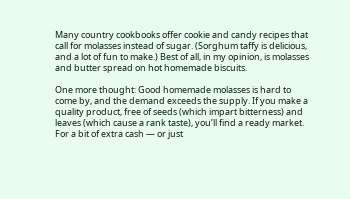Many country cookbooks offer cookie and candy recipes that call for molasses instead of sugar. (Sorghum taffy is delicious, and a lot of fun to make.) Best of all, in my opinion, is molasses and butter spread on hot homemade biscuits.

One more thought: Good homemade molasses is hard to come by, and the demand exceeds the supply. If you make a quality product, free of seeds (which impart bitterness) and leaves (which cause a rank taste), you’ll find a ready market. For a bit of extra cash — or just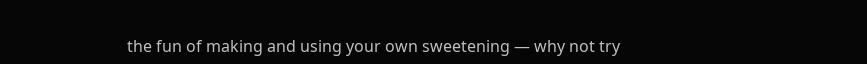the fun of making and using your own sweetening — why not try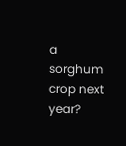a sorghum crop next year?